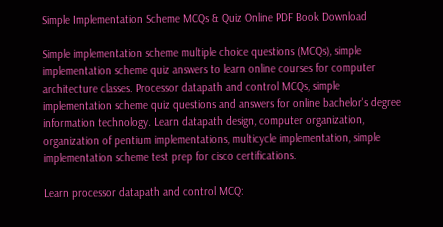Simple Implementation Scheme MCQs & Quiz Online PDF Book Download

Simple implementation scheme multiple choice questions (MCQs), simple implementation scheme quiz answers to learn online courses for computer architecture classes. Processor datapath and control MCQs, simple implementation scheme quiz questions and answers for online bachelor's degree information technology. Learn datapath design, computer organization, organization of pentium implementations, multicycle implementation, simple implementation scheme test prep for cisco certifications.

Learn processor datapath and control MCQ: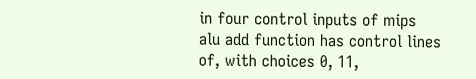in four control inputs of mips alu add function has control lines of, with choices 0, 11,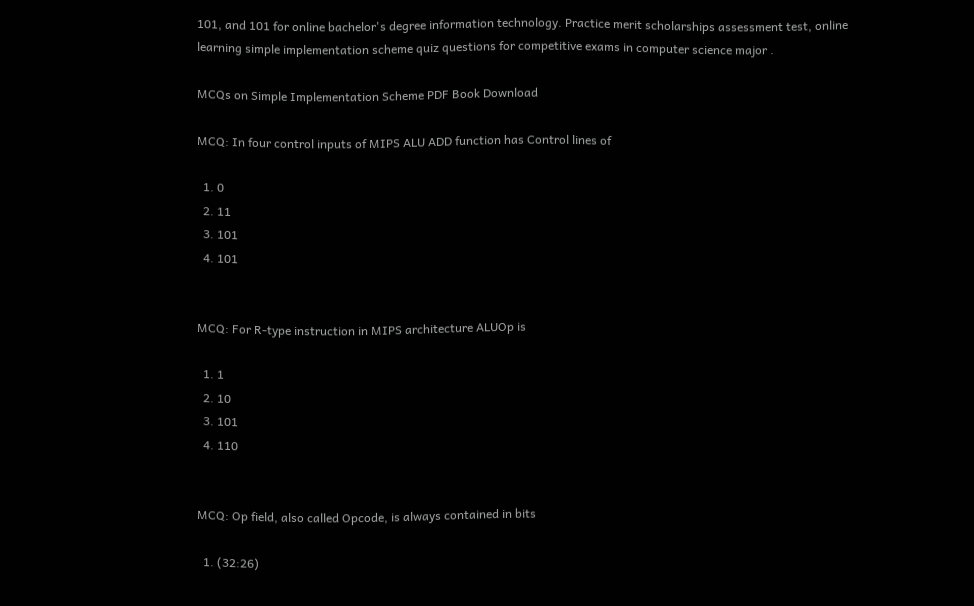101, and 101 for online bachelor's degree information technology. Practice merit scholarships assessment test, online learning simple implementation scheme quiz questions for competitive exams in computer science major .

MCQs on Simple Implementation Scheme PDF Book Download

MCQ: In four control inputs of MIPS ALU ADD function has Control lines of

  1. 0
  2. 11
  3. 101
  4. 101


MCQ: For R-type instruction in MIPS architecture ALUOp is

  1. 1
  2. 10
  3. 101
  4. 110


MCQ: Op field, also called Opcode, is always contained in bits

  1. (32:26)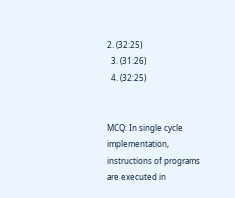2. (32:25)
  3. (31:26)
  4. (32:25)


MCQ: In single cycle implementation, instructions of programs are executed in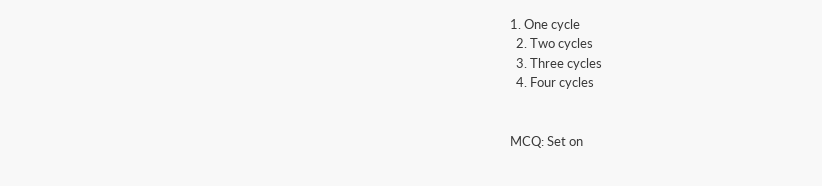1. One cycle
  2. Two cycles
  3. Three cycles
  4. Four cycles


MCQ: Set on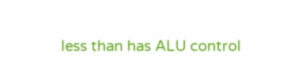less than has ALU control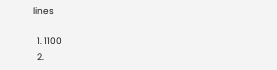lines

  1. 1100
  2.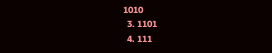1010
  3. 1101
  4. 111